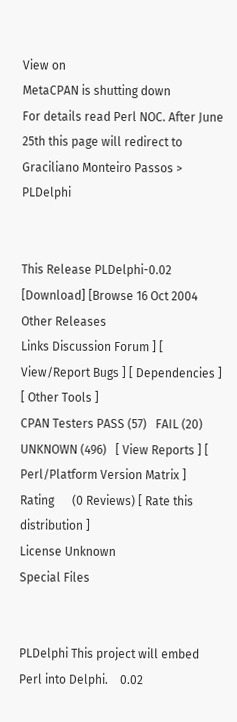View on
MetaCPAN is shutting down
For details read Perl NOC. After June 25th this page will redirect to
Graciliano Monteiro Passos > PLDelphi


This Release PLDelphi-0.02  [Download] [Browse 16 Oct 2004
Other Releases
Links Discussion Forum ] [ View/Report Bugs ] [ Dependencies ] [ Other Tools ]
CPAN Testers PASS (57)   FAIL (20)   UNKNOWN (496)   [ View Reports ] [ Perl/Platform Version Matrix ]
Rating      (0 Reviews) [ Rate this distribution ]
License Unknown
Special Files


PLDelphi This project will embed Perl into Delphi.    0.02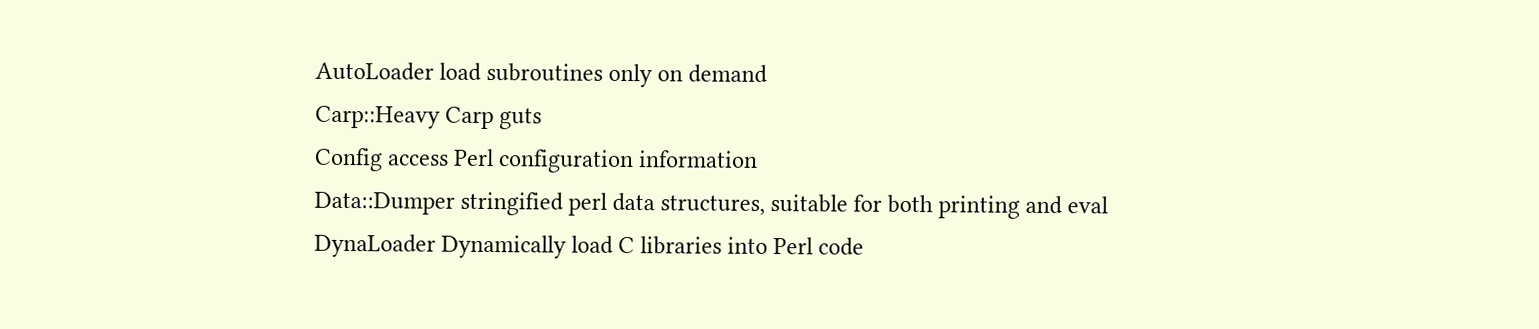AutoLoader load subroutines only on demand
Carp::Heavy Carp guts
Config access Perl configuration information
Data::Dumper stringified perl data structures, suitable for both printing and eval
DynaLoader Dynamically load C libraries into Perl code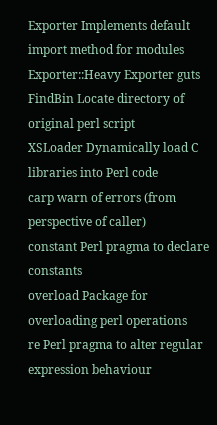Exporter Implements default import method for modules
Exporter::Heavy Exporter guts
FindBin Locate directory of original perl script
XSLoader Dynamically load C libraries into Perl code
carp warn of errors (from perspective of caller)
constant Perl pragma to declare constants
overload Package for overloading perl operations
re Perl pragma to alter regular expression behaviour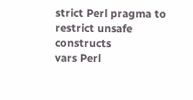strict Perl pragma to restrict unsafe constructs
vars Perl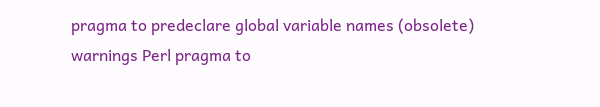pragma to predeclare global variable names (obsolete)
warnings Perl pragma to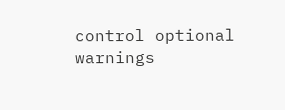control optional warnings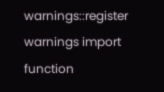warnings::register warnings import function